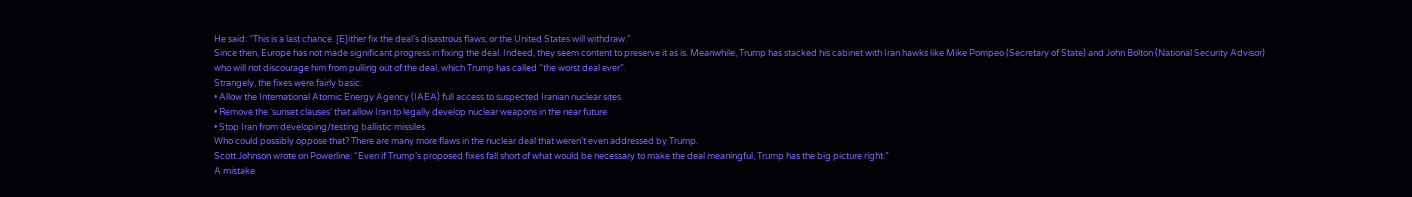He said: “This is a last chance. [E]ither fix the deal’s disastrous flaws, or the United States will withdraw.”
Since then, Europe has not made significant progress in fixing the deal. Indeed, they seem content to preserve it as is. Meanwhile, Trump has stacked his cabinet with Iran hawks like Mike Pompeo (Secretary of State) and John Bolton (National Security Advisor) who will not discourage him from pulling out of the deal, which Trump has called “the worst deal ever”.
Strangely, the fixes were fairly basic:
• Allow the International Atomic Energy Agency (IAEA) full access to suspected Iranian nuclear sites
• Remove the ‘sunset clauses’ that allow Iran to legally develop nuclear weapons in the near future
• Stop Iran from developing/testing ballistic missiles
Who could possibly oppose that? There are many more flaws in the nuclear deal that weren’t even addressed by Trump.
Scott Johnson wrote on Powerline: “Even if Trump’s proposed fixes fall short of what would be necessary to make the deal meaningful, Trump has the big picture right.”
A mistake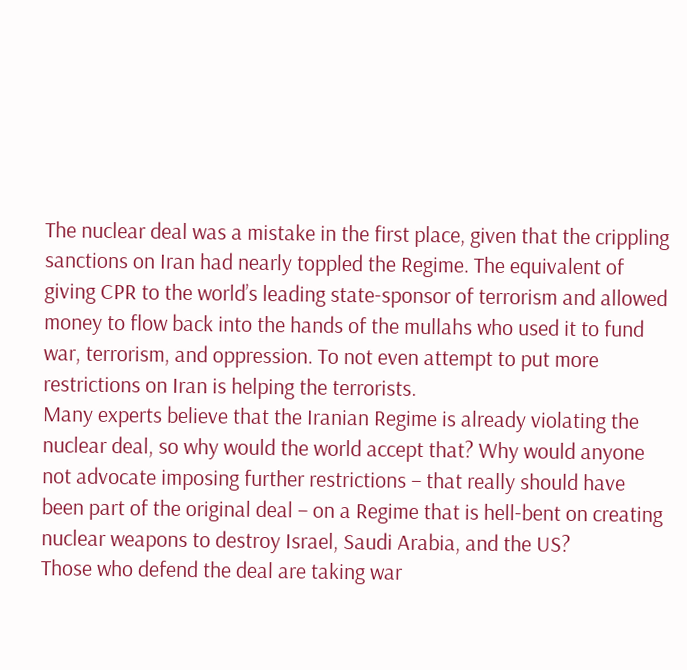The nuclear deal was a mistake in the first place, given that the crippling sanctions on Iran had nearly toppled the Regime. The equivalent of giving CPR to the world’s leading state-sponsor of terrorism and allowed money to flow back into the hands of the mullahs who used it to fund war, terrorism, and oppression. To not even attempt to put more restrictions on Iran is helping the terrorists.
Many experts believe that the Iranian Regime is already violating the nuclear deal, so why would the world accept that? Why would anyone not advocate imposing further restrictions – that really should have been part of the original deal – on a Regime that is hell-bent on creating nuclear weapons to destroy Israel, Saudi Arabia, and the US?
Those who defend the deal are taking war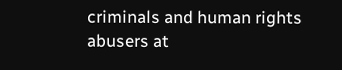criminals and human rights abusers at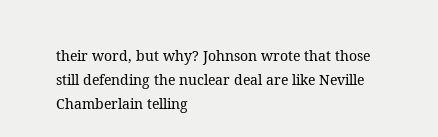their word, but why? Johnson wrote that those still defending the nuclear deal are like Neville Chamberlain telling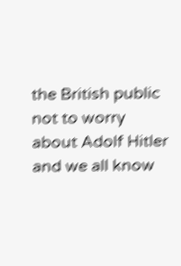the British public not to worry about Adolf Hitler and we all know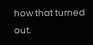how that turned out.